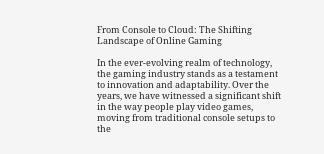From Console to Cloud: The Shifting Landscape of Online Gaming

In the ever-evolving realm of technology, the gaming industry stands as a testament to innovation and adaptability. Over the years, we have witnessed a significant shift in the way people play video games, moving from traditional console setups to the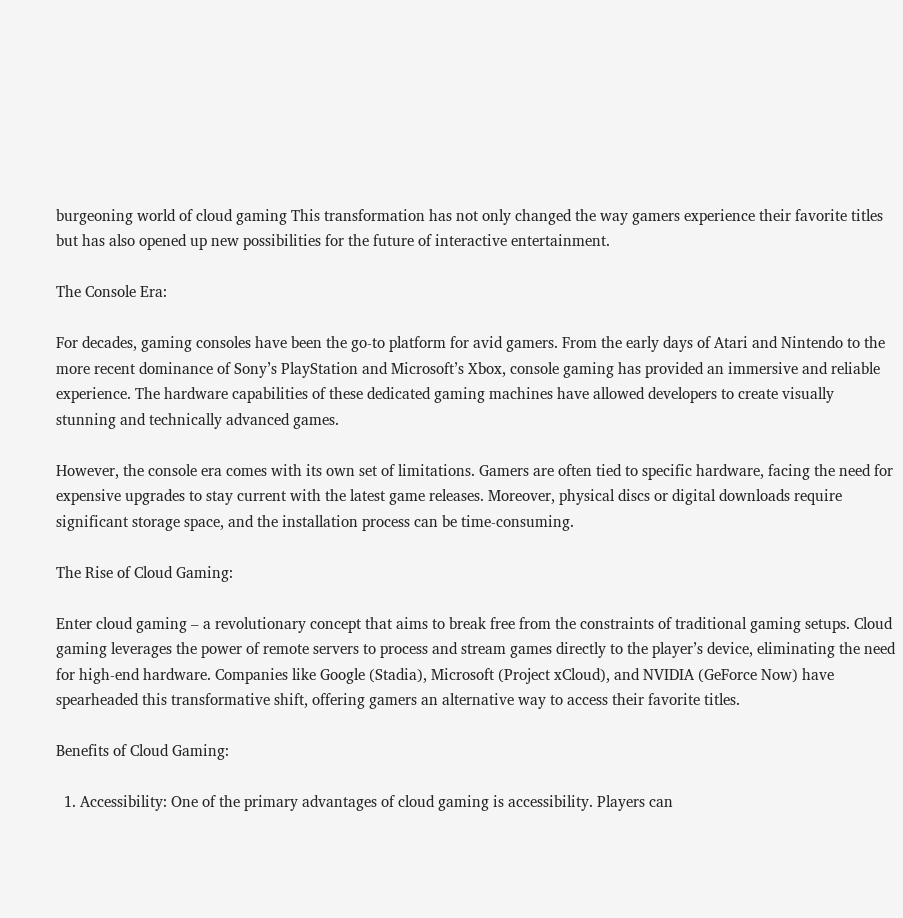burgeoning world of cloud gaming This transformation has not only changed the way gamers experience their favorite titles but has also opened up new possibilities for the future of interactive entertainment.

The Console Era:

For decades, gaming consoles have been the go-to platform for avid gamers. From the early days of Atari and Nintendo to the more recent dominance of Sony’s PlayStation and Microsoft’s Xbox, console gaming has provided an immersive and reliable experience. The hardware capabilities of these dedicated gaming machines have allowed developers to create visually stunning and technically advanced games.

However, the console era comes with its own set of limitations. Gamers are often tied to specific hardware, facing the need for expensive upgrades to stay current with the latest game releases. Moreover, physical discs or digital downloads require significant storage space, and the installation process can be time-consuming.

The Rise of Cloud Gaming:

Enter cloud gaming – a revolutionary concept that aims to break free from the constraints of traditional gaming setups. Cloud gaming leverages the power of remote servers to process and stream games directly to the player’s device, eliminating the need for high-end hardware. Companies like Google (Stadia), Microsoft (Project xCloud), and NVIDIA (GeForce Now) have spearheaded this transformative shift, offering gamers an alternative way to access their favorite titles.

Benefits of Cloud Gaming:

  1. Accessibility: One of the primary advantages of cloud gaming is accessibility. Players can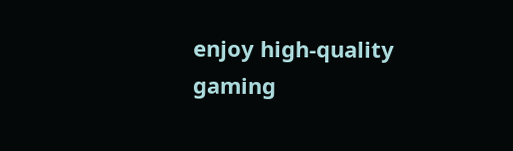enjoy high-quality gaming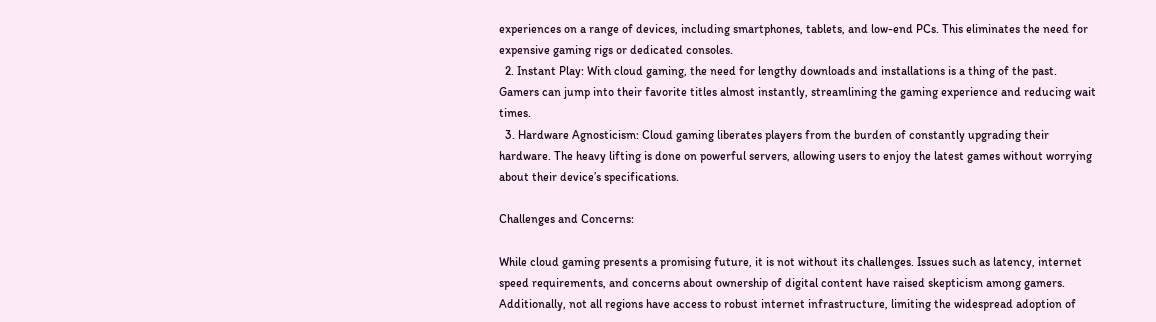experiences on a range of devices, including smartphones, tablets, and low-end PCs. This eliminates the need for expensive gaming rigs or dedicated consoles.
  2. Instant Play: With cloud gaming, the need for lengthy downloads and installations is a thing of the past. Gamers can jump into their favorite titles almost instantly, streamlining the gaming experience and reducing wait times.
  3. Hardware Agnosticism: Cloud gaming liberates players from the burden of constantly upgrading their hardware. The heavy lifting is done on powerful servers, allowing users to enjoy the latest games without worrying about their device’s specifications.

Challenges and Concerns:

While cloud gaming presents a promising future, it is not without its challenges. Issues such as latency, internet speed requirements, and concerns about ownership of digital content have raised skepticism among gamers. Additionally, not all regions have access to robust internet infrastructure, limiting the widespread adoption of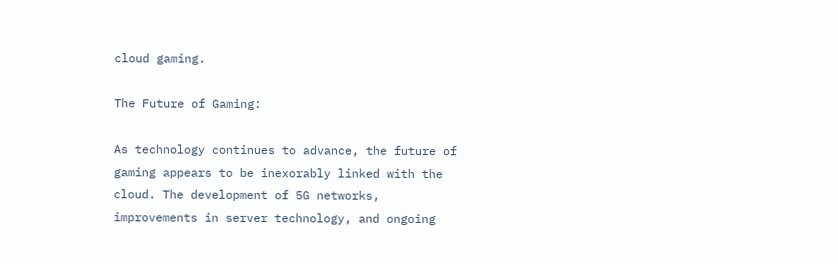cloud gaming.

The Future of Gaming:

As technology continues to advance, the future of gaming appears to be inexorably linked with the cloud. The development of 5G networks, improvements in server technology, and ongoing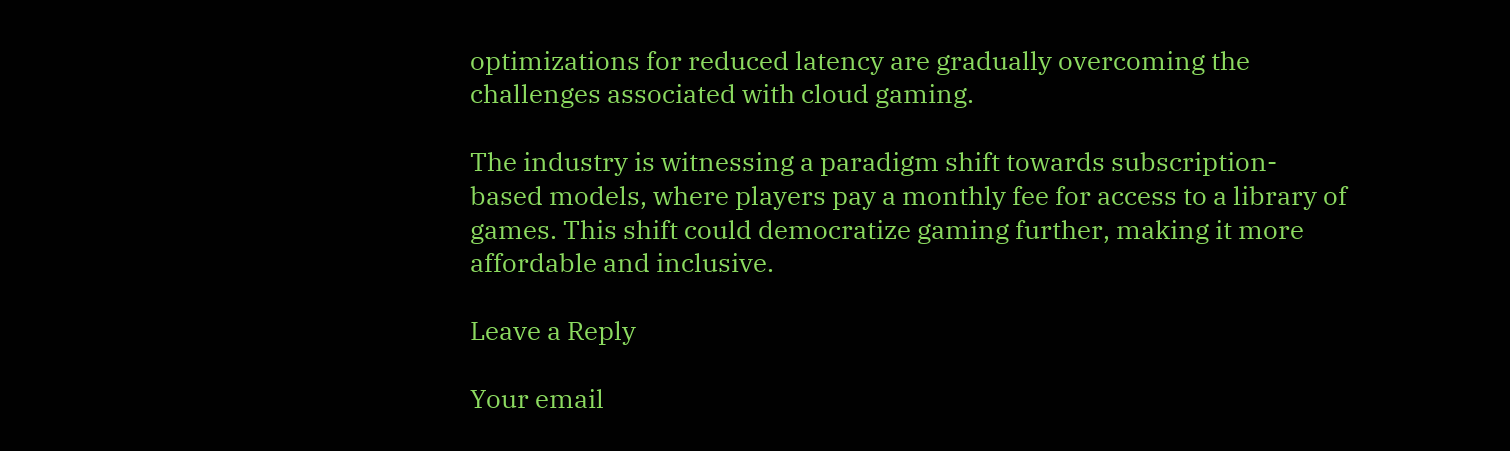optimizations for reduced latency are gradually overcoming the challenges associated with cloud gaming.

The industry is witnessing a paradigm shift towards subscription-based models, where players pay a monthly fee for access to a library of games. This shift could democratize gaming further, making it more affordable and inclusive.

Leave a Reply

Your email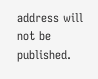address will not be published.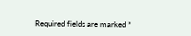Required fields are marked *